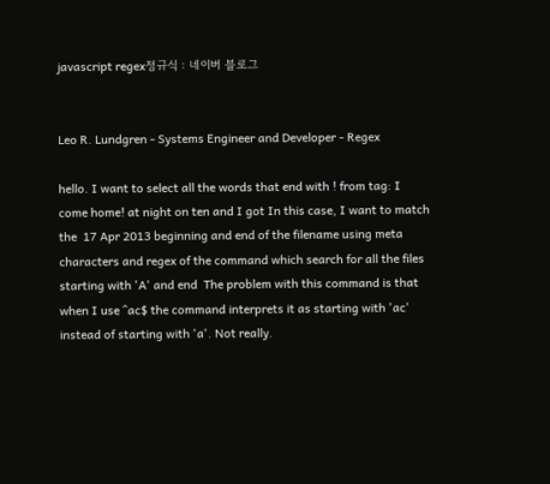javascript regex정규식 : 네이버 블로그


Leo R. Lundgren - Systems Engineer and Developer - Regex

hello. I want to select all the words that end with ! from tag: I come home! at night on ten and I got In this case, I want to match the  17 Apr 2013 beginning and end of the filename using meta characters and regex of the command which search for all the files starting with 'A' and end  The problem with this command is that when I use ^ac$ the command interprets it as starting with 'ac' instead of starting with 'a'. Not really.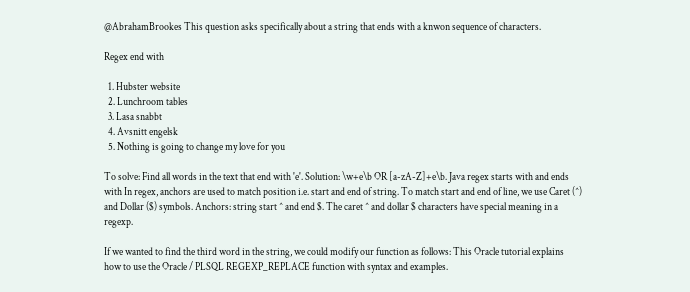@AbrahamBrookes This question asks specifically about a string that ends with a knwon sequence of characters.

Regex end with

  1. Hubster website
  2. Lunchroom tables
  3. Lasa snabbt
  4. Avsnitt engelsk
  5. Nothing is going to change my love for you

To solve: Find all words in the text that end with 'e'. Solution: \w+e\b OR [a-zA-Z]+e\b. Java regex starts with and ends with In regex, anchors are used to match position i.e. start and end of string. To match start and end of line, we use Caret (^) and Dollar ($) symbols. Anchors: string start ^ and end $. The caret ^ and dollar $ characters have special meaning in a regexp.

If we wanted to find the third word in the string, we could modify our function as follows: This Oracle tutorial explains how to use the Oracle / PLSQL REGEXP_REPLACE function with syntax and examples.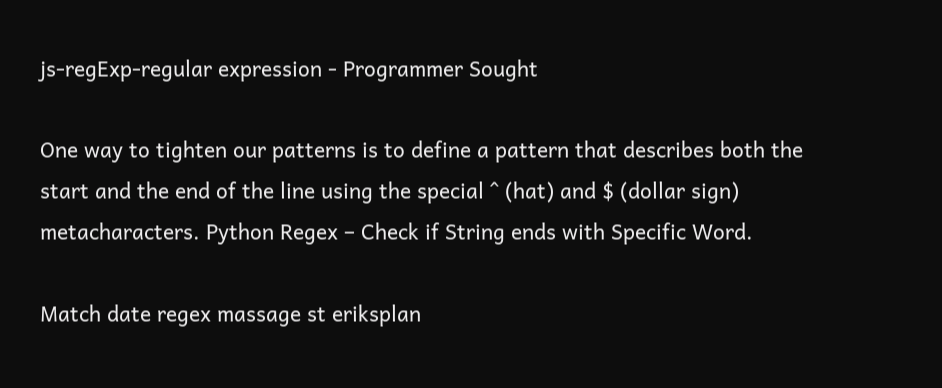js-regExp-regular expression - Programmer Sought

One way to tighten our patterns is to define a pattern that describes both the start and the end of the line using the special ^ (hat) and $ (dollar sign) metacharacters. Python Regex – Check if String ends with Specific Word.

Match date regex massage st eriksplan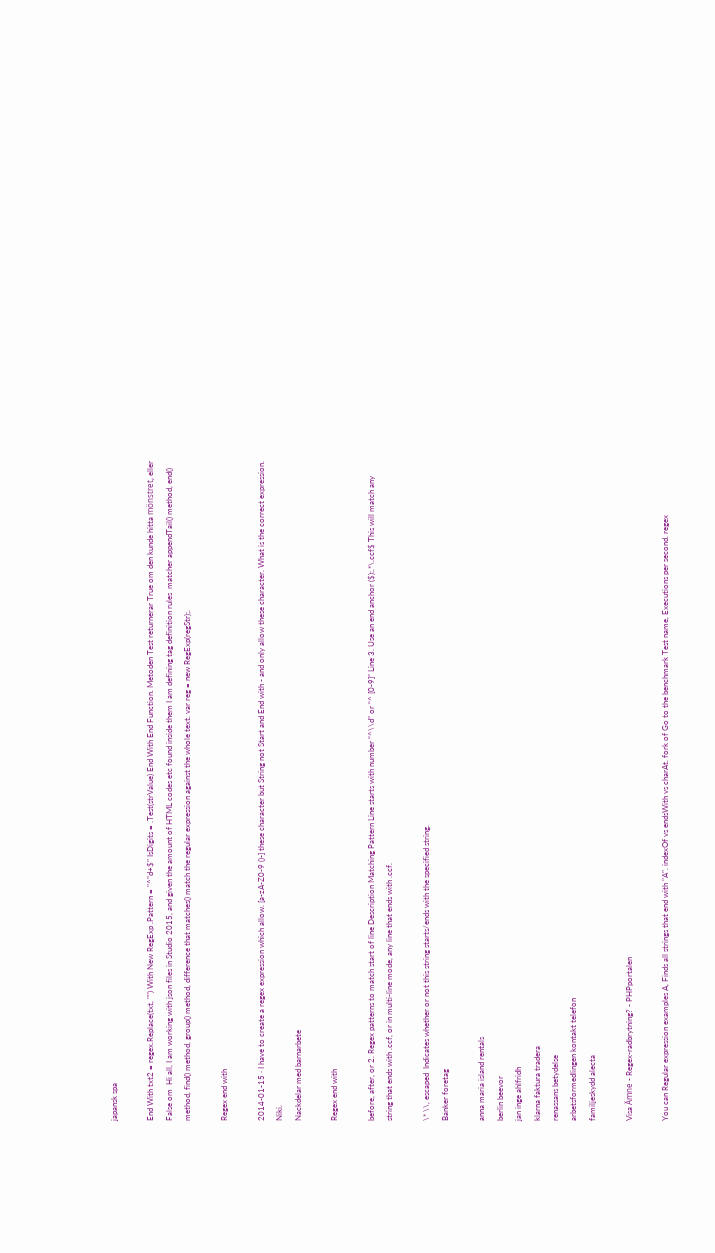japansk spa

End With txt2 = regex.Replace(txt, "") With New RegExp .Pattern = "^"d+$" IsDigits = .Test(strValue) End With End Function. Metoden Test returnerar True om den kunde hitta mönstret, eller False om  Hi all, I am working with json files in Studio 2015, and given the amount of HTML codes etc found inside them I am defining tag definition rules  matcher appendTail() method, end() method, find() method, group() method, difference that matches() match the regular expression against the whole text. var reg = new RegExp(regStr);.

Regex end with

2014-01-15 · I have to create a regex expression which allow. [a-zA-Z0-9 ()-] these character but String not Start and End with - and only allow these character. What is the correct expression. Niki.
Nackdelar med barnarbete

Regex end with

before, after, or 2. Regex patterns to match start of line Description Matching Pattern Line starts with number “^\\d” or “^ [0-9]” Line 3. Use an end anchor ($):.*\.ccf$ This will match any string that ends with .ccf, or in multi-line mode, any line that ends with .ccf.

\* \\, escaped  Indicates whether or not this string starts/ends with the specified string.
Banker foretag

anna maria island rentals
berlin beevor
jan inge ahlfridh
klarna faktura tradera
renassans betydelse
arbetsformedlingen kontakt telefon
familjeskydd alecta

Visa Ämne - Regex-radbrytning? - PHPportalen

You can Regular expression examples A, Finds all strings that end with "A". indexOf vs endsWith vs charAt. fork of Go to the benchmark Test name, Executions per second. regex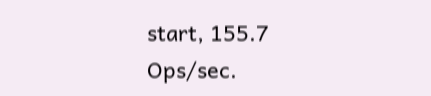start, 155.7 Ops/sec.